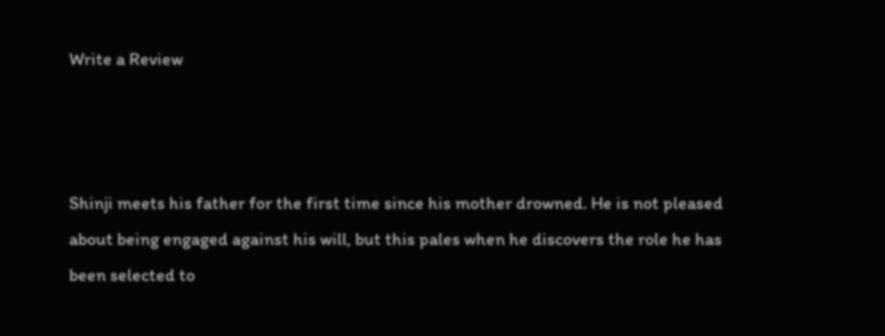Write a Review



Shinji meets his father for the first time since his mother drowned. He is not pleased about being engaged against his will, but this pales when he discovers the role he has been selected to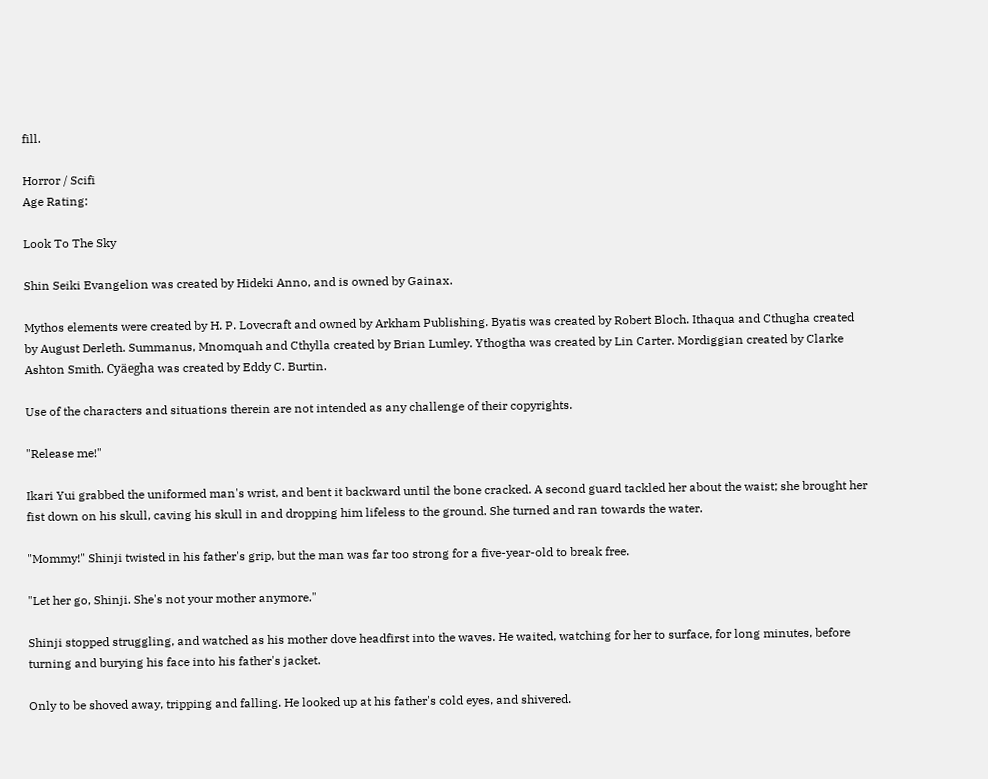fill.

Horror / Scifi
Age Rating:

Look To The Sky

Shin Seiki Evangelion was created by Hideki Anno, and is owned by Gainax.

Mythos elements were created by H. P. Lovecraft and owned by Arkham Publishing. Byatis was created by Robert Bloch. Ithaqua and Cthugha created by August Derleth. Summanus, Mnomquah and Cthylla created by Brian Lumley. Ythogtha was created by Lin Carter. Mordiggian created by Clarke Ashton Smith. Cyäegha was created by Eddy C. Burtin.

Use of the characters and situations therein are not intended as any challenge of their copyrights.

"Release me!"

Ikari Yui grabbed the uniformed man's wrist, and bent it backward until the bone cracked. A second guard tackled her about the waist; she brought her fist down on his skull, caving his skull in and dropping him lifeless to the ground. She turned and ran towards the water.

"Mommy!" Shinji twisted in his father's grip, but the man was far too strong for a five-year-old to break free.

"Let her go, Shinji. She's not your mother anymore."

Shinji stopped struggling, and watched as his mother dove headfirst into the waves. He waited, watching for her to surface, for long minutes, before turning and burying his face into his father's jacket.

Only to be shoved away, tripping and falling. He looked up at his father's cold eyes, and shivered.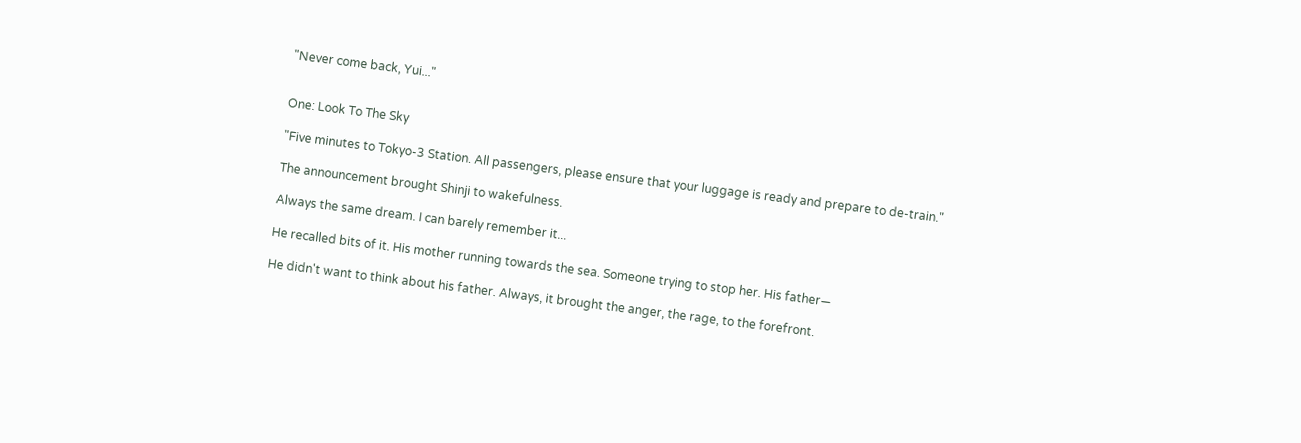"Never come back, Yui..."


One: Look To The Sky

"Five minutes to Tokyo-3 Station. All passengers, please ensure that your luggage is ready and prepare to de-train."

The announcement brought Shinji to wakefulness.

Always the same dream. I can barely remember it...

He recalled bits of it. His mother running towards the sea. Someone trying to stop her. His father—

He didn't want to think about his father. Always, it brought the anger, the rage, to the forefront.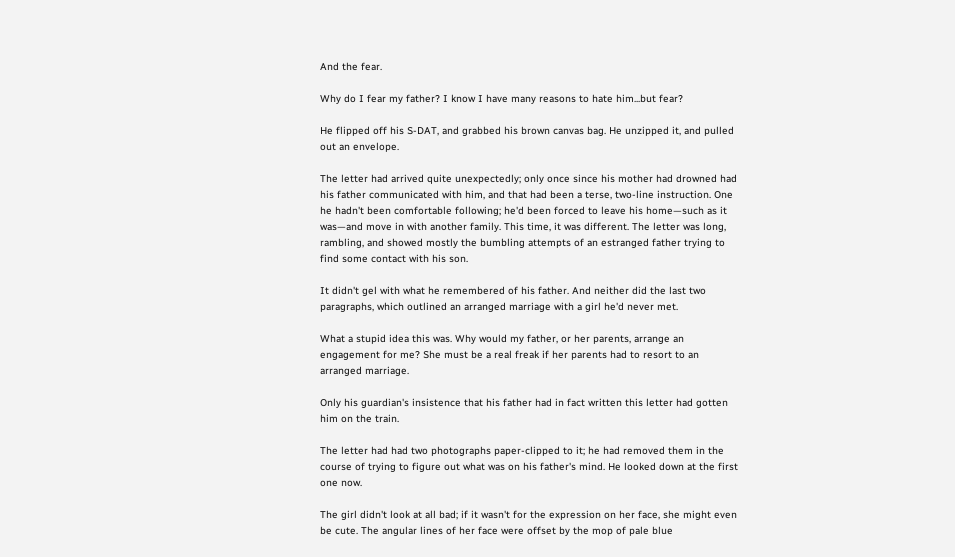And the fear.

Why do I fear my father? I know I have many reasons to hate him...but fear?

He flipped off his S-DAT, and grabbed his brown canvas bag. He unzipped it, and pulled out an envelope.

The letter had arrived quite unexpectedly; only once since his mother had drowned had his father communicated with him, and that had been a terse, two-line instruction. One he hadn't been comfortable following; he'd been forced to leave his home—such as it was—and move in with another family. This time, it was different. The letter was long, rambling, and showed mostly the bumbling attempts of an estranged father trying to find some contact with his son.

It didn't gel with what he remembered of his father. And neither did the last two paragraphs, which outlined an arranged marriage with a girl he'd never met.

What a stupid idea this was. Why would my father, or her parents, arrange an engagement for me? She must be a real freak if her parents had to resort to an arranged marriage.

Only his guardian's insistence that his father had in fact written this letter had gotten him on the train.

The letter had had two photographs paper-clipped to it; he had removed them in the course of trying to figure out what was on his father's mind. He looked down at the first one now.

The girl didn't look at all bad; if it wasn't for the expression on her face, she might even be cute. The angular lines of her face were offset by the mop of pale blue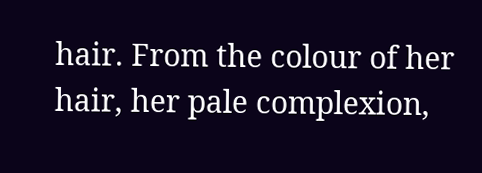hair. From the colour of her hair, her pale complexion,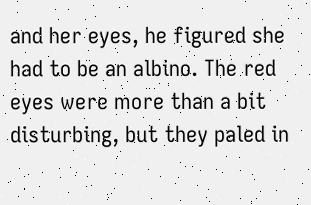and her eyes, he figured she had to be an albino. The red eyes were more than a bit disturbing, but they paled in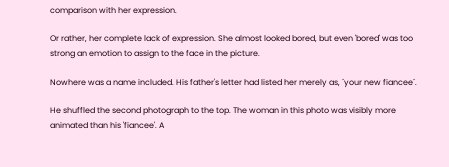comparison with her expression.

Or rather, her complete lack of expression. She almost looked bored, but even 'bored' was too strong an emotion to assign to the face in the picture.

Nowhere was a name included. His father's letter had listed her merely as, ´your new fiancee´.

He shuffled the second photograph to the top. The woman in this photo was visibly more animated than his 'fiancee'. A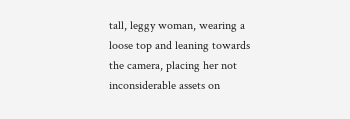tall, leggy woman, wearing a loose top and leaning towards the camera, placing her not inconsiderable assets on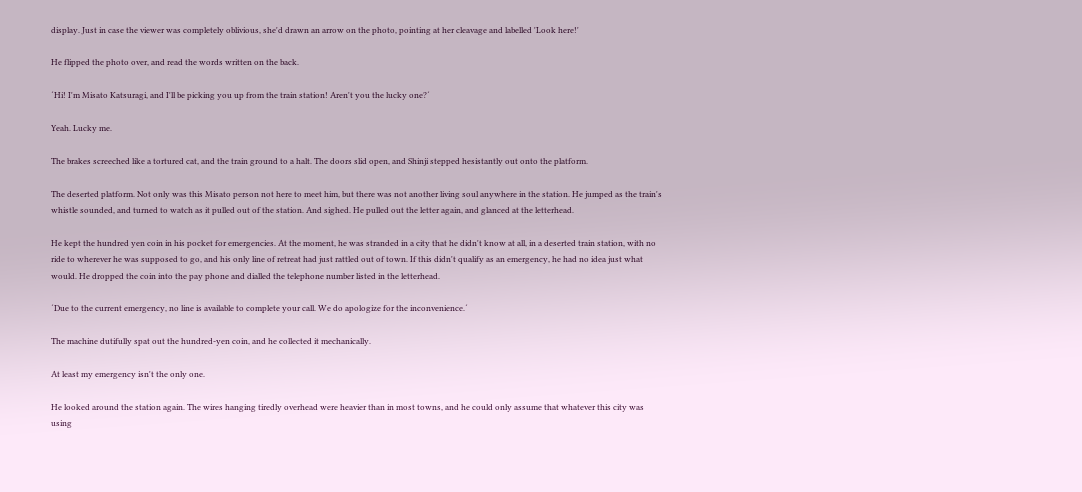display. Just in case the viewer was completely oblivious, she'd drawn an arrow on the photo, pointing at her cleavage and labelled 'Look here!'

He flipped the photo over, and read the words written on the back.

´Hi! I'm Misato Katsuragi, and I'll be picking you up from the train station! Aren't you the lucky one?´

Yeah. Lucky me.

The brakes screeched like a tortured cat, and the train ground to a halt. The doors slid open, and Shinji stepped hesistantly out onto the platform.

The deserted platform. Not only was this Misato person not here to meet him, but there was not another living soul anywhere in the station. He jumped as the train's whistle sounded, and turned to watch as it pulled out of the station. And sighed. He pulled out the letter again, and glanced at the letterhead.

He kept the hundred yen coin in his pocket for emergencies. At the moment, he was stranded in a city that he didn't know at all, in a deserted train station, with no ride to wherever he was supposed to go, and his only line of retreat had just rattled out of town. If this didn't qualify as an emergency, he had no idea just what would. He dropped the coin into the pay phone and dialled the telephone number listed in the letterhead.

´Due to the current emergency, no line is available to complete your call. We do apologize for the inconvenience.´

The machine dutifully spat out the hundred-yen coin, and he collected it mechanically.

At least my emergency isn't the only one.

He looked around the station again. The wires hanging tiredly overhead were heavier than in most towns, and he could only assume that whatever this city was using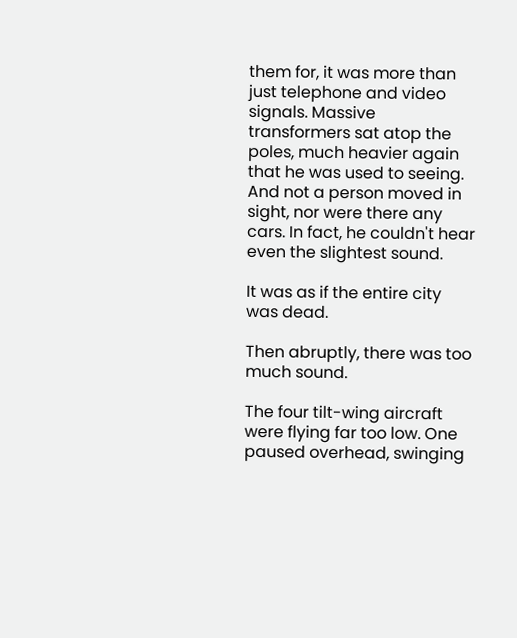them for, it was more than just telephone and video signals. Massive transformers sat atop the poles, much heavier again that he was used to seeing. And not a person moved in sight, nor were there any cars. In fact, he couldn't hear even the slightest sound.

It was as if the entire city was dead.

Then abruptly, there was too much sound.

The four tilt-wing aircraft were flying far too low. One paused overhead, swinging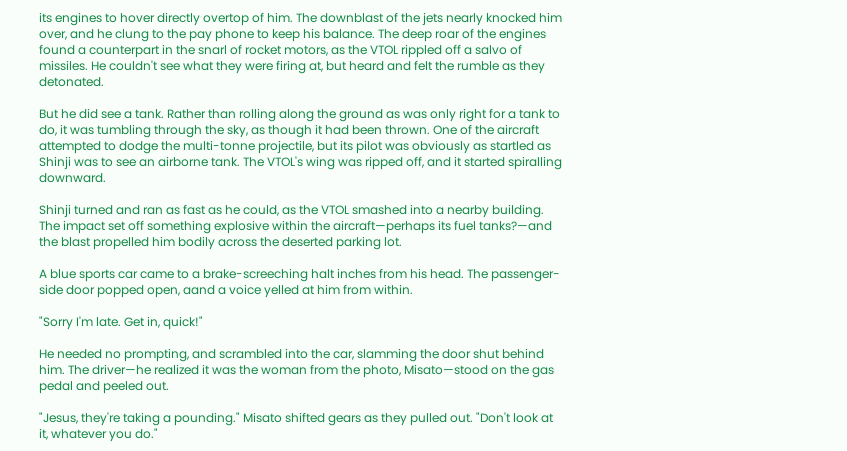its engines to hover directly overtop of him. The downblast of the jets nearly knocked him over, and he clung to the pay phone to keep his balance. The deep roar of the engines found a counterpart in the snarl of rocket motors, as the VTOL rippled off a salvo of missiles. He couldn't see what they were firing at, but heard and felt the rumble as they detonated.

But he did see a tank. Rather than rolling along the ground as was only right for a tank to do, it was tumbling through the sky, as though it had been thrown. One of the aircraft attempted to dodge the multi-tonne projectile, but its pilot was obviously as startled as Shinji was to see an airborne tank. The VTOL's wing was ripped off, and it started spiralling downward.

Shinji turned and ran as fast as he could, as the VTOL smashed into a nearby building. The impact set off something explosive within the aircraft—perhaps its fuel tanks?—and the blast propelled him bodily across the deserted parking lot.

A blue sports car came to a brake-screeching halt inches from his head. The passenger-side door popped open, aand a voice yelled at him from within.

"Sorry I'm late. Get in, quick!"

He needed no prompting, and scrambled into the car, slamming the door shut behind him. The driver—he realized it was the woman from the photo, Misato—stood on the gas pedal and peeled out.

"Jesus, they're taking a pounding." Misato shifted gears as they pulled out. "Don't look at it, whatever you do."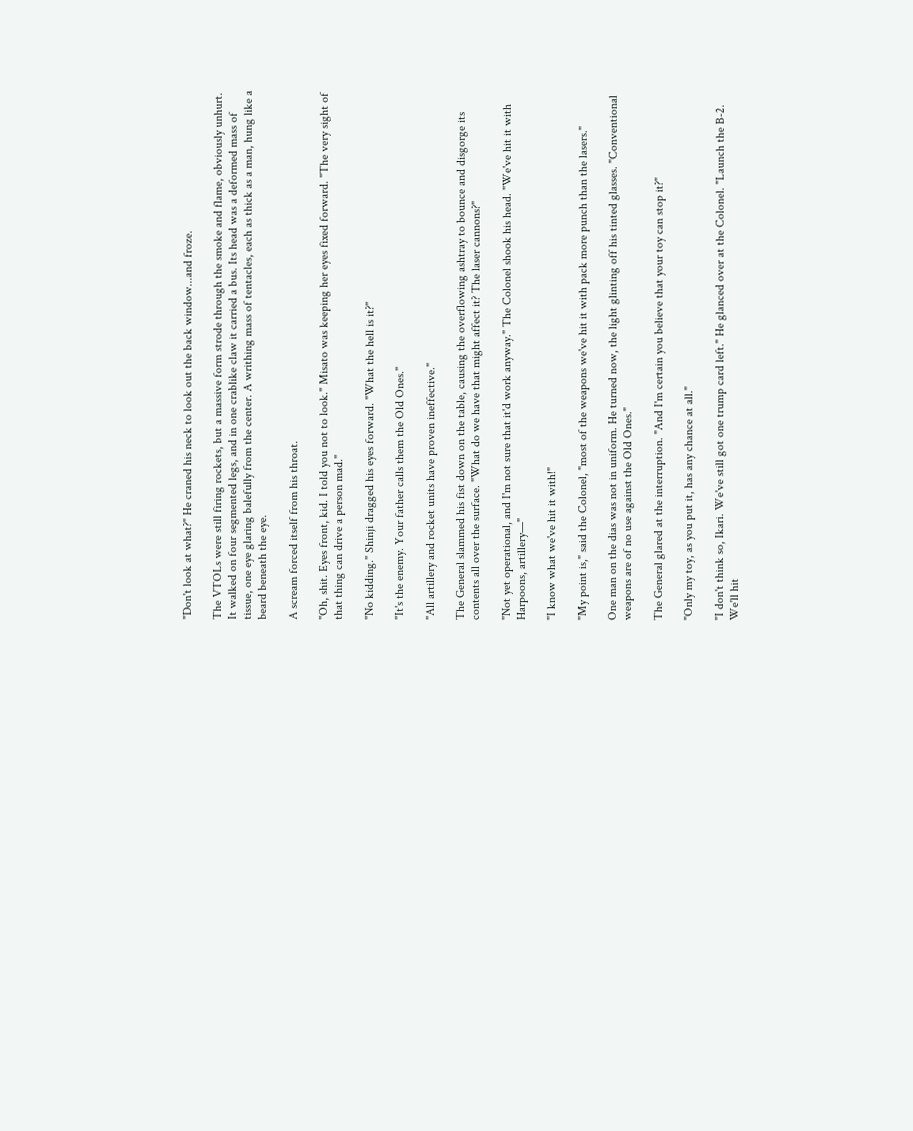"Don't look at what?" He craned his neck to look out the back window...and froze.

The VTOLs were still firing rockets, but a massive form strode through the smoke and flame, obviously unhurt. It walked on four segmented legs, and in one crablike claw it carried a bus. Its head was a deformed mass of tissue, one eye glaring balefully from the center. A writhing mass of tentacles, each as thick as a man, hung like a beard beneath the eye.

A scream forced itself from his throat.

"Oh, shit. Eyes front, kid. I told you not to look." Misato was keeping her eyes fixed forward. "The very sight of that thing can drive a person mad."

"No kidding." Shinji dragged his eyes forward. "What the hell is it?"

"It's the enemy. Your father calls them the Old Ones."

"All artillery and rocket units have proven ineffective."

The General slammed his fist down on the table, causing the overflowing ashtray to bounce and disgorge its contents all over the surface. "What do we have that might affect it? The laser cannons?"

"Not yet operational, and I'm not sure that it'd work anyway." The Colonel shook his head. "We've hit it with Harpoons, artillery—"

"I know what we've hit it with!"

"My point is," said the Colonel, "most of the weapons we've hit it with pack more punch than the lasers."

One man on the dias was not in uniform. He turned now, the light glinting off his tinted glasses. "Conventional weapons are of no use against the Old Ones."

The General glared at the interruption. "And I'm certain you believe that your toy can stop it?"

"Only my toy, as you put it, has any chance at all."

"I don't think so, Ikari. We've still got one trump card left." He glanced over at the Colonel. "Launch the B-2. We'll hit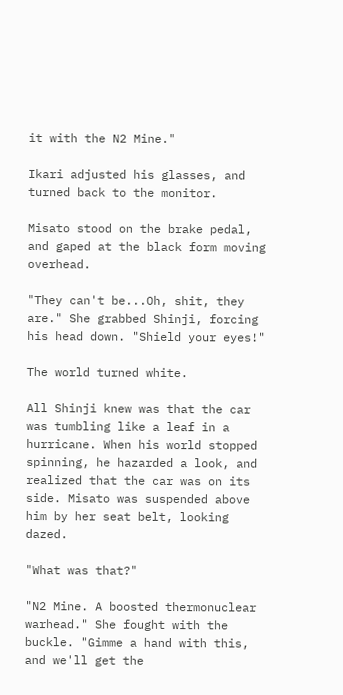it with the N2 Mine."

Ikari adjusted his glasses, and turned back to the monitor.

Misato stood on the brake pedal, and gaped at the black form moving overhead.

"They can't be...Oh, shit, they are." She grabbed Shinji, forcing his head down. "Shield your eyes!"

The world turned white.

All Shinji knew was that the car was tumbling like a leaf in a hurricane. When his world stopped spinning, he hazarded a look, and realized that the car was on its side. Misato was suspended above him by her seat belt, looking dazed.

"What was that?"

"N2 Mine. A boosted thermonuclear warhead." She fought with the buckle. "Gimme a hand with this, and we'll get the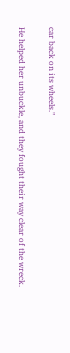car back on its wheels."

He helped her unbuckle, and they fought their way clear of the wreck.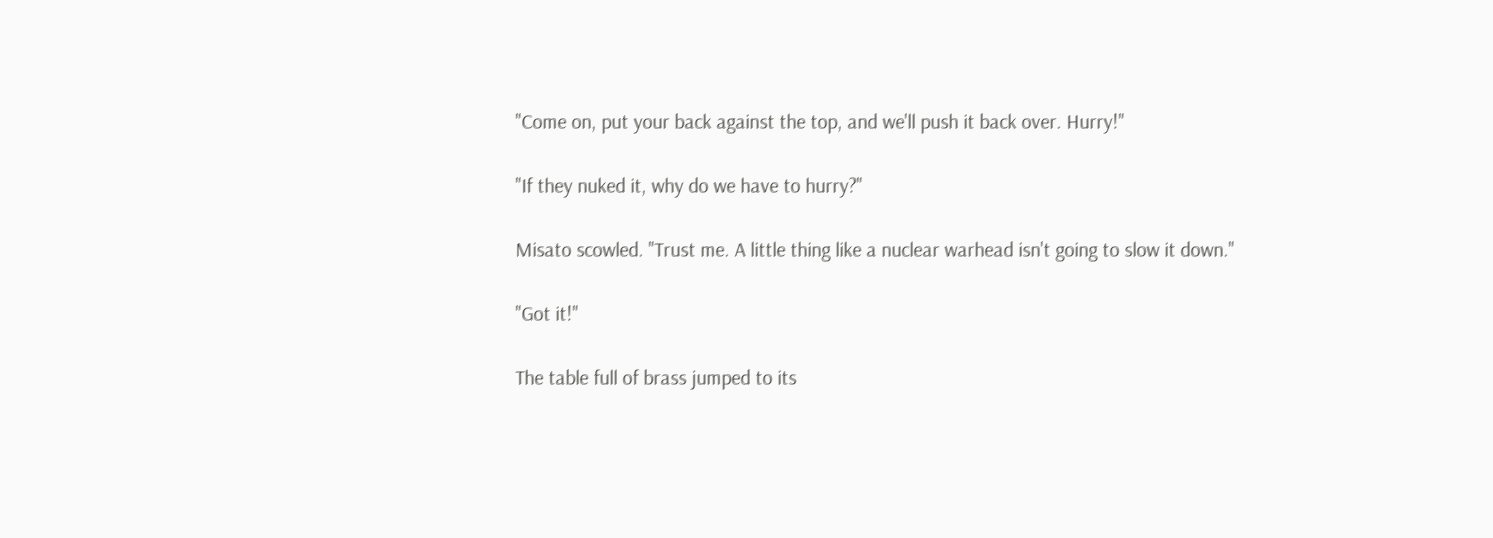"Come on, put your back against the top, and we'll push it back over. Hurry!"

"If they nuked it, why do we have to hurry?"

Misato scowled. "Trust me. A little thing like a nuclear warhead isn't going to slow it down."

"Got it!"

The table full of brass jumped to its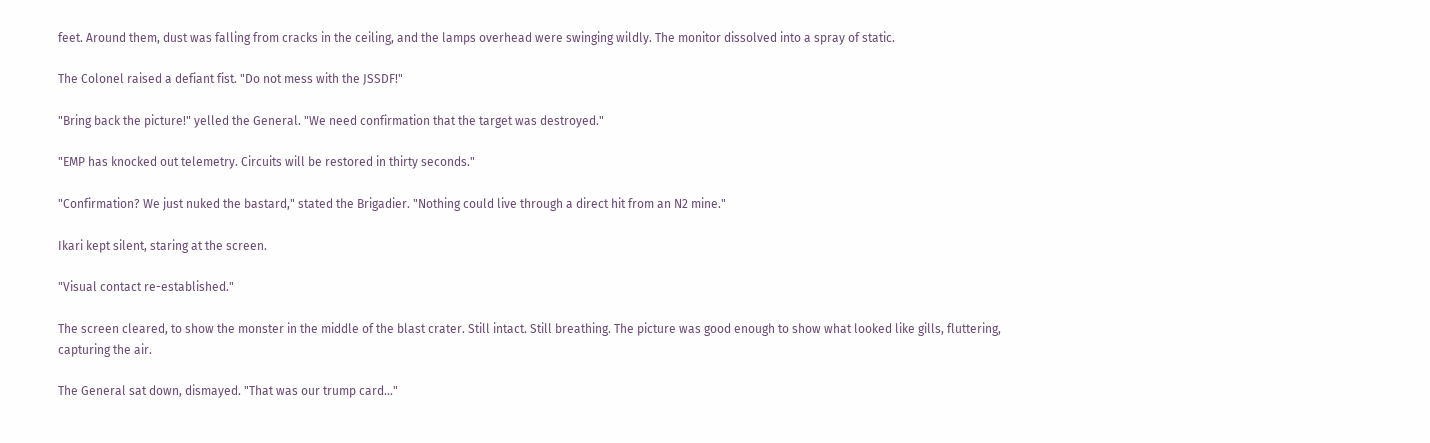feet. Around them, dust was falling from cracks in the ceiling, and the lamps overhead were swinging wildly. The monitor dissolved into a spray of static.

The Colonel raised a defiant fist. "Do not mess with the JSSDF!"

"Bring back the picture!" yelled the General. "We need confirmation that the target was destroyed."

"EMP has knocked out telemetry. Circuits will be restored in thirty seconds."

"Confirmation? We just nuked the bastard," stated the Brigadier. "Nothing could live through a direct hit from an N2 mine."

Ikari kept silent, staring at the screen.

"Visual contact re-established."

The screen cleared, to show the monster in the middle of the blast crater. Still intact. Still breathing. The picture was good enough to show what looked like gills, fluttering, capturing the air.

The General sat down, dismayed. "That was our trump card..."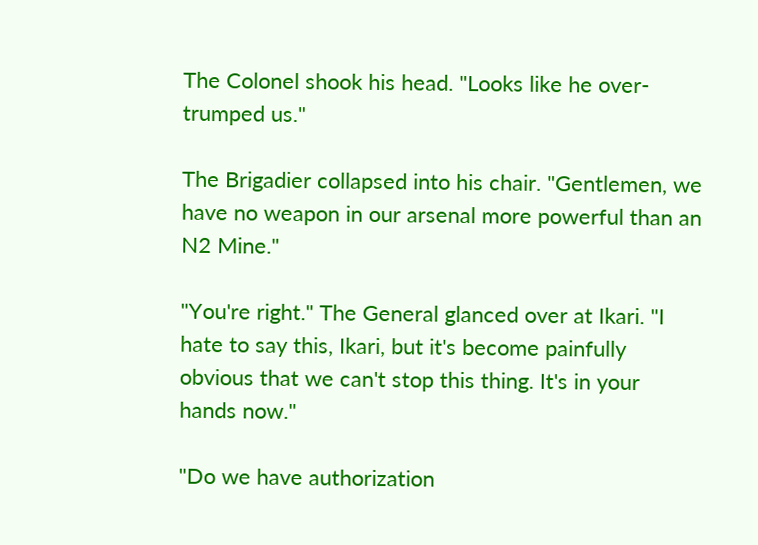The Colonel shook his head. "Looks like he over-trumped us."

The Brigadier collapsed into his chair. "Gentlemen, we have no weapon in our arsenal more powerful than an N2 Mine."

"You're right." The General glanced over at Ikari. "I hate to say this, Ikari, but it's become painfully obvious that we can't stop this thing. It's in your hands now."

"Do we have authorization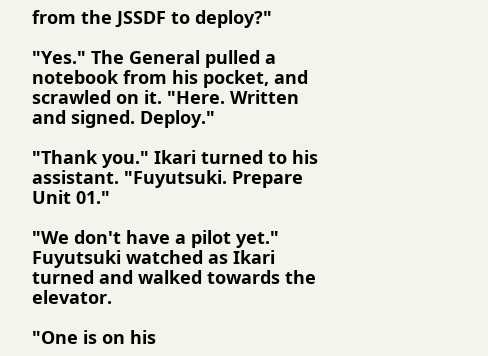from the JSSDF to deploy?"

"Yes." The General pulled a notebook from his pocket, and scrawled on it. "Here. Written and signed. Deploy."

"Thank you." Ikari turned to his assistant. "Fuyutsuki. Prepare Unit 01."

"We don't have a pilot yet." Fuyutsuki watched as Ikari turned and walked towards the elevator.

"One is on his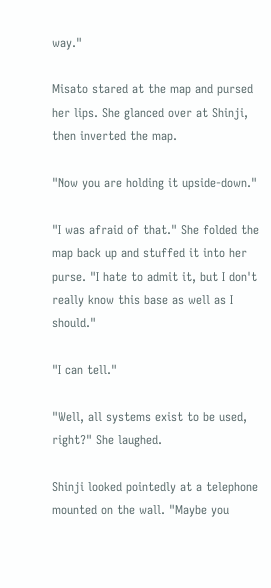way."

Misato stared at the map and pursed her lips. She glanced over at Shinji, then inverted the map.

"Now you are holding it upside-down."

"I was afraid of that." She folded the map back up and stuffed it into her purse. "I hate to admit it, but I don't really know this base as well as I should."

"I can tell."

"Well, all systems exist to be used, right?" She laughed.

Shinji looked pointedly at a telephone mounted on the wall. "Maybe you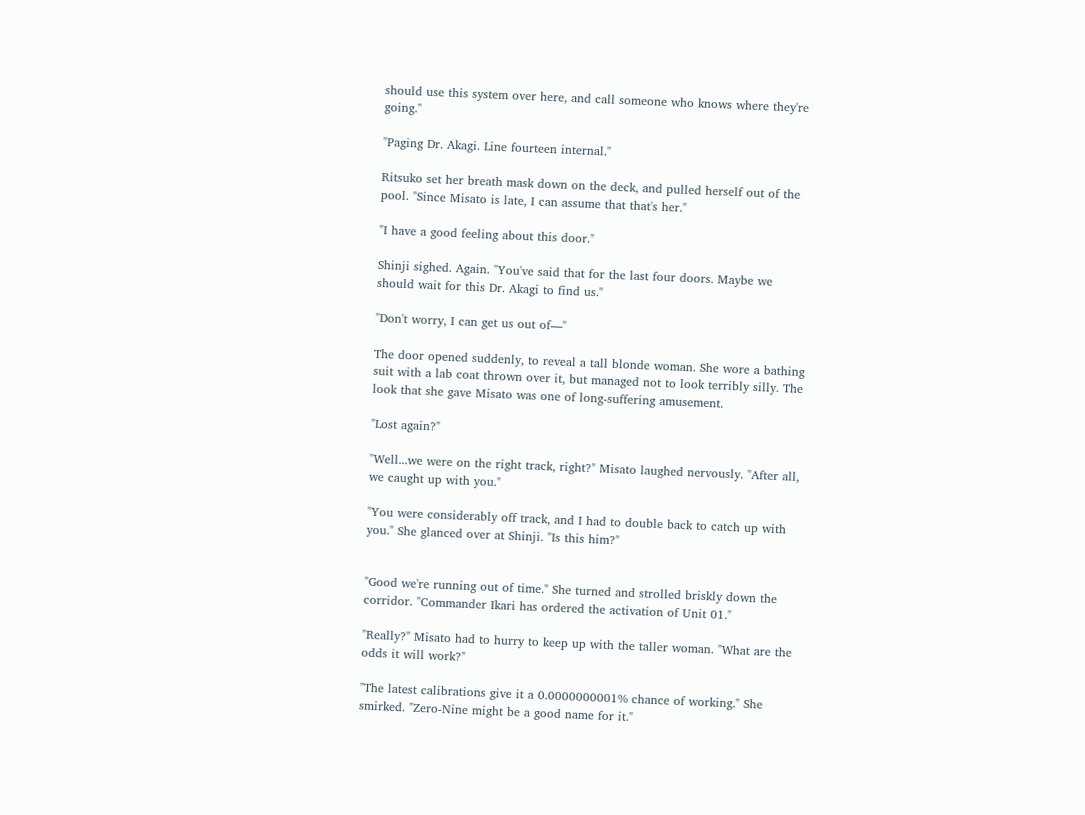should use this system over here, and call someone who knows where they're going."

"Paging Dr. Akagi. Line fourteen internal."

Ritsuko set her breath mask down on the deck, and pulled herself out of the pool. "Since Misato is late, I can assume that that's her."

"I have a good feeling about this door."

Shinji sighed. Again. "You've said that for the last four doors. Maybe we should wait for this Dr. Akagi to find us."

"Don't worry, I can get us out of—"

The door opened suddenly, to reveal a tall blonde woman. She wore a bathing suit with a lab coat thrown over it, but managed not to look terribly silly. The look that she gave Misato was one of long-suffering amusement.

"Lost again?"

"Well...we were on the right track, right?" Misato laughed nervously. "After all, we caught up with you."

"You were considerably off track, and I had to double back to catch up with you." She glanced over at Shinji. "Is this him?"


"Good we're running out of time." She turned and strolled briskly down the corridor. "Commander Ikari has ordered the activation of Unit 01."

"Really?" Misato had to hurry to keep up with the taller woman. "What are the odds it will work?"

"The latest calibrations give it a 0.0000000001% chance of working." She smirked. "Zero-Nine might be a good name for it."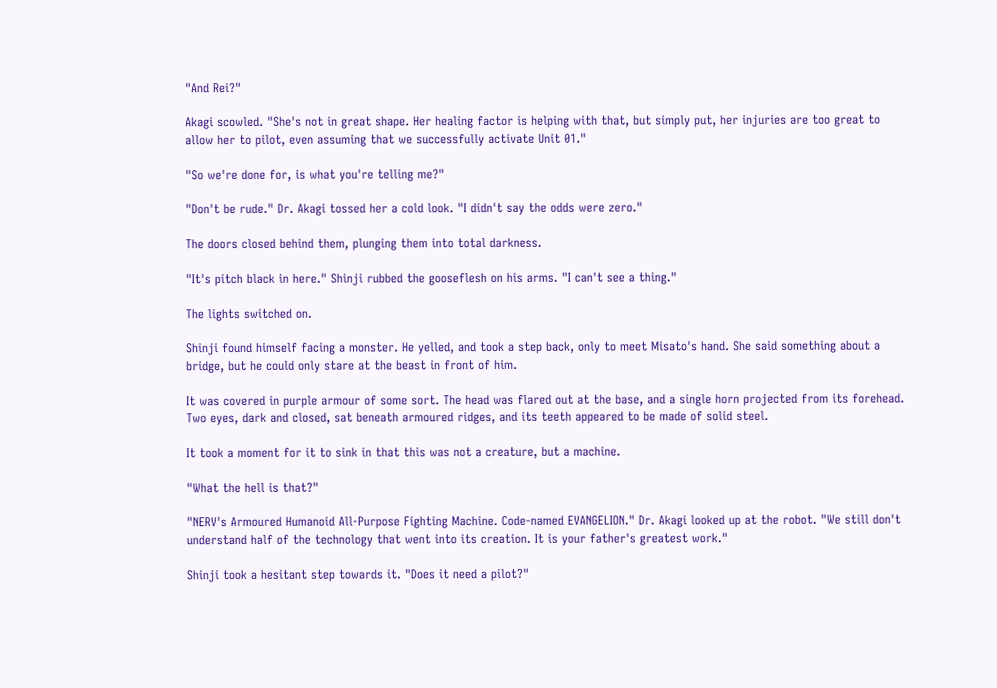"And Rei?"

Akagi scowled. "She's not in great shape. Her healing factor is helping with that, but simply put, her injuries are too great to allow her to pilot, even assuming that we successfully activate Unit 01."

"So we're done for, is what you're telling me?"

"Don't be rude." Dr. Akagi tossed her a cold look. "I didn't say the odds were zero."

The doors closed behind them, plunging them into total darkness.

"It's pitch black in here." Shinji rubbed the gooseflesh on his arms. "I can't see a thing."

The lights switched on.

Shinji found himself facing a monster. He yelled, and took a step back, only to meet Misato's hand. She said something about a bridge, but he could only stare at the beast in front of him.

It was covered in purple armour of some sort. The head was flared out at the base, and a single horn projected from its forehead. Two eyes, dark and closed, sat beneath armoured ridges, and its teeth appeared to be made of solid steel.

It took a moment for it to sink in that this was not a creature, but a machine.

"What the hell is that?"

"NERV's Armoured Humanoid All-Purpose Fighting Machine. Code-named EVANGELION." Dr. Akagi looked up at the robot. "We still don't understand half of the technology that went into its creation. It is your father's greatest work."

Shinji took a hesitant step towards it. "Does it need a pilot?"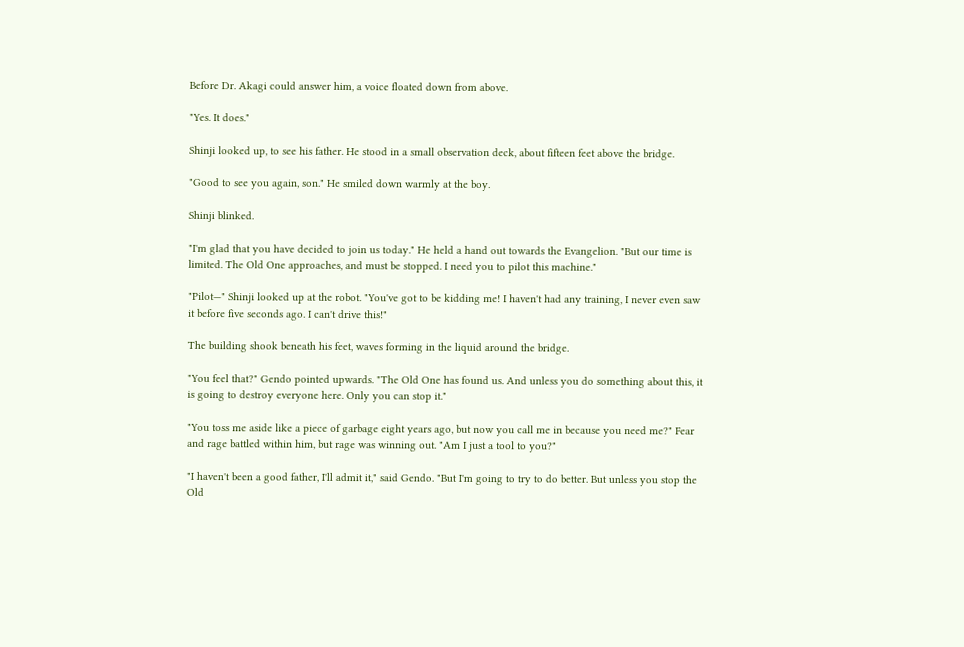Before Dr. Akagi could answer him, a voice floated down from above.

"Yes. It does."

Shinji looked up, to see his father. He stood in a small observation deck, about fifteen feet above the bridge.

"Good to see you again, son." He smiled down warmly at the boy.

Shinji blinked.

"I'm glad that you have decided to join us today." He held a hand out towards the Evangelion. "But our time is limited. The Old One approaches, and must be stopped. I need you to pilot this machine."

"Pilot—" Shinji looked up at the robot. "You've got to be kidding me! I haven't had any training, I never even saw it before five seconds ago. I can't drive this!"

The building shook beneath his feet, waves forming in the liquid around the bridge.

"You feel that?" Gendo pointed upwards. "The Old One has found us. And unless you do something about this, it is going to destroy everyone here. Only you can stop it."

"You toss me aside like a piece of garbage eight years ago, but now you call me in because you need me?" Fear and rage battled within him, but rage was winning out. "Am I just a tool to you?"

"I haven't been a good father, I'll admit it," said Gendo. "But I'm going to try to do better. But unless you stop the Old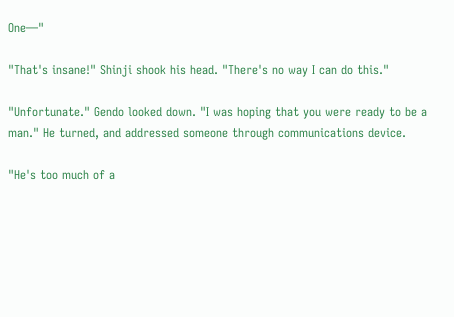One—"

"That's insane!" Shinji shook his head. "There's no way I can do this."

"Unfortunate." Gendo looked down. "I was hoping that you were ready to be a man." He turned, and addressed someone through communications device.

"He's too much of a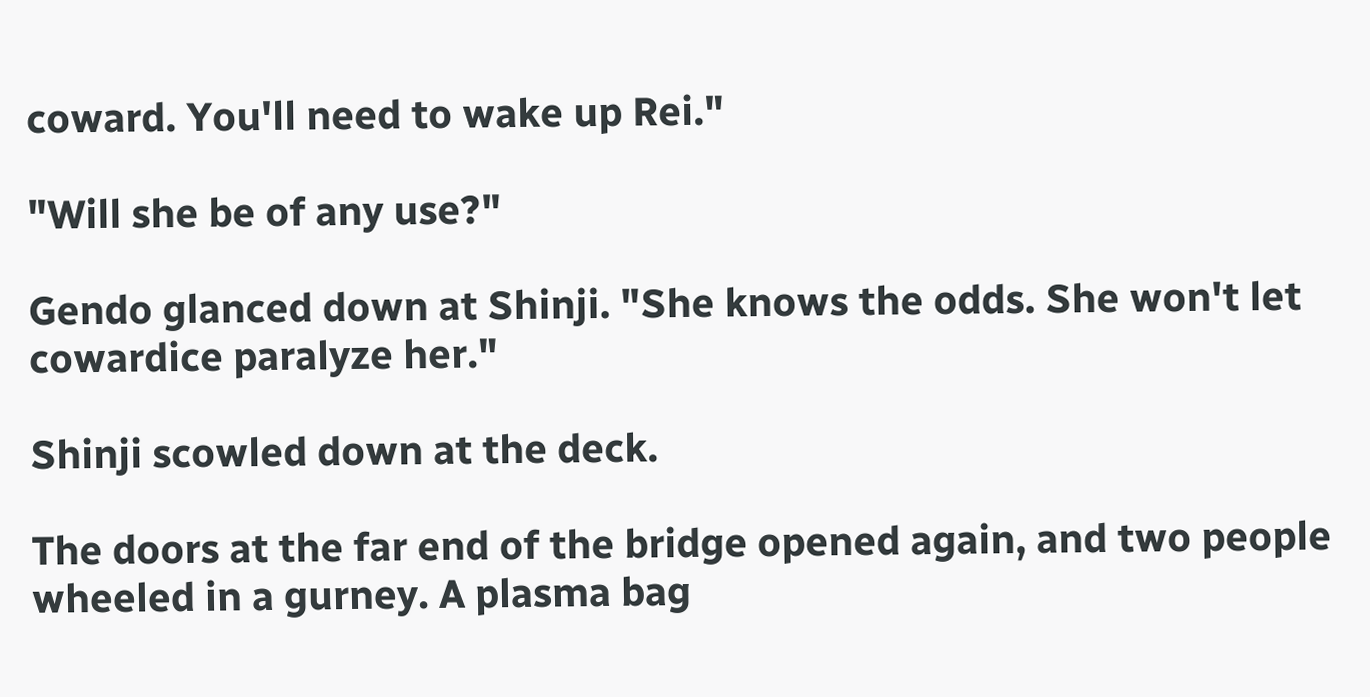coward. You'll need to wake up Rei."

"Will she be of any use?"

Gendo glanced down at Shinji. "She knows the odds. She won't let cowardice paralyze her."

Shinji scowled down at the deck.

The doors at the far end of the bridge opened again, and two people wheeled in a gurney. A plasma bag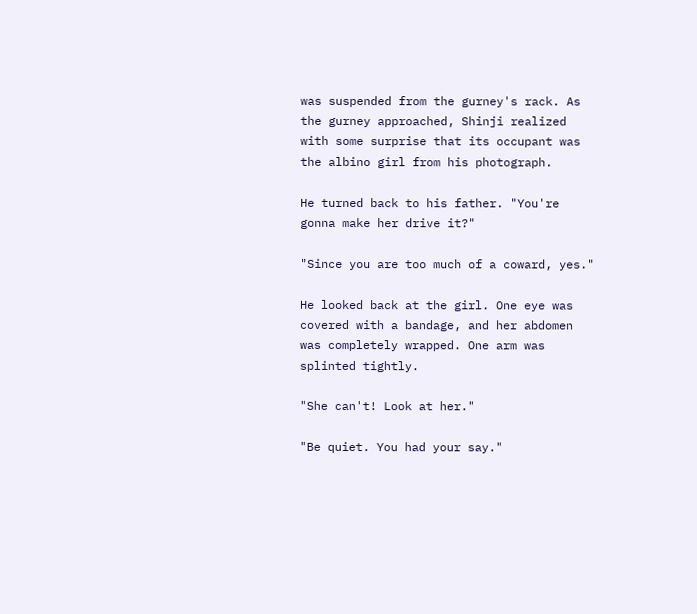was suspended from the gurney's rack. As the gurney approached, Shinji realized with some surprise that its occupant was the albino girl from his photograph.

He turned back to his father. "You're gonna make her drive it?"

"Since you are too much of a coward, yes."

He looked back at the girl. One eye was covered with a bandage, and her abdomen was completely wrapped. One arm was splinted tightly.

"She can't! Look at her."

"Be quiet. You had your say."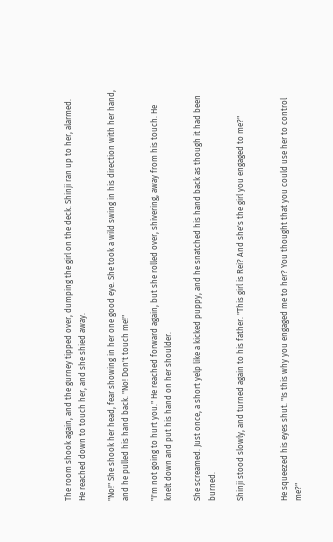The room shook again, and the gurney tipped over, dumping the girl on the deck. Shinji ran up to her, alarmed. He reached down to touch her, and she shied away.

"No!" She shook her head, fear showing in her one good eye. She took a wild swing in his direction with her hand, and he pulled his hand back. "No! Don't touch me!"

"I'm not going to hurt you." He reached forward again, but she rolled over, shivering, away from his touch. He knelt down and put his hand on her shoulder.

She screamed. Just once, a short yelp like a kicked puppy, and he snatched his hand back as though it had been burned.

Shinji stood slowly, and turned again to his father. "This girl is Rei? And she's the girl you engaged to me?"


He squeezed his eyes shut. "Is this why you engaged me to her? You thought that you could use her to control me?"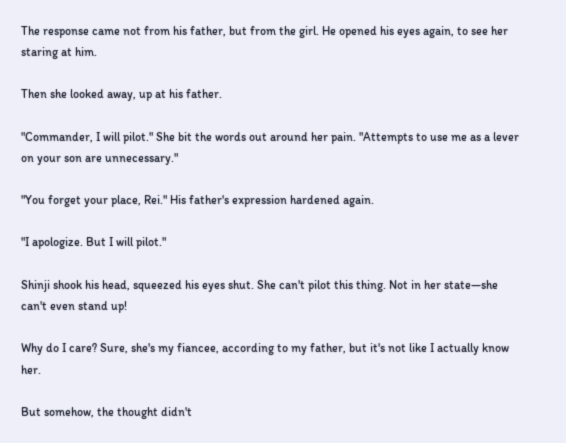The response came not from his father, but from the girl. He opened his eyes again, to see her staring at him.

Then she looked away, up at his father.

"Commander, I will pilot." She bit the words out around her pain. "Attempts to use me as a lever on your son are unnecessary."

"You forget your place, Rei." His father's expression hardened again.

"I apologize. But I will pilot."

Shinji shook his head, squeezed his eyes shut. She can't pilot this thing. Not in her state—she can't even stand up!

Why do I care? Sure, she's my fiancee, according to my father, but it's not like I actually know her.

But somehow, the thought didn't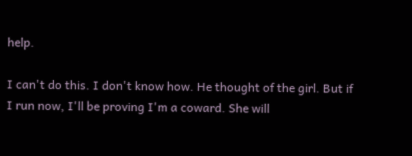help.

I can't do this. I don't know how. He thought of the girl. But if I run now, I'll be proving I'm a coward. She will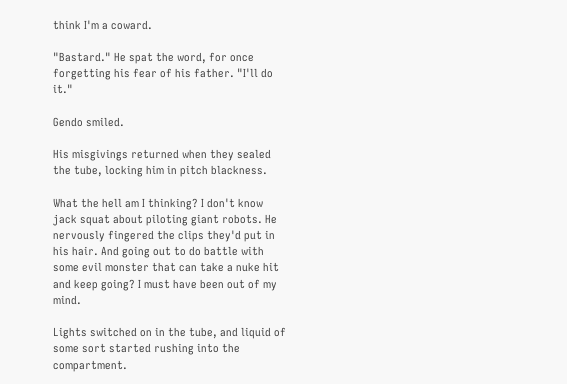think I'm a coward.

"Bastard." He spat the word, for once forgetting his fear of his father. "I'll do it."

Gendo smiled.

His misgivings returned when they sealed the tube, locking him in pitch blackness.

What the hell am I thinking? I don't know jack squat about piloting giant robots. He nervously fingered the clips they'd put in his hair. And going out to do battle with some evil monster that can take a nuke hit and keep going? I must have been out of my mind.

Lights switched on in the tube, and liquid of some sort started rushing into the compartment.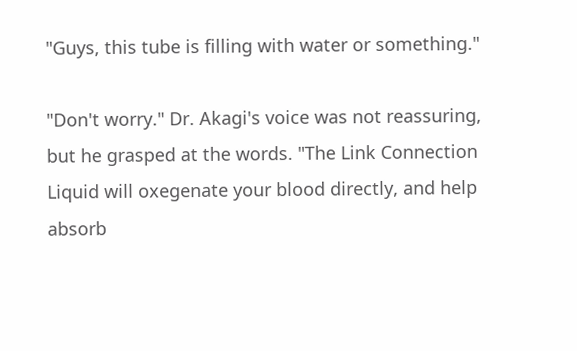"Guys, this tube is filling with water or something."

"Don't worry." Dr. Akagi's voice was not reassuring, but he grasped at the words. "The Link Connection Liquid will oxegenate your blood directly, and help absorb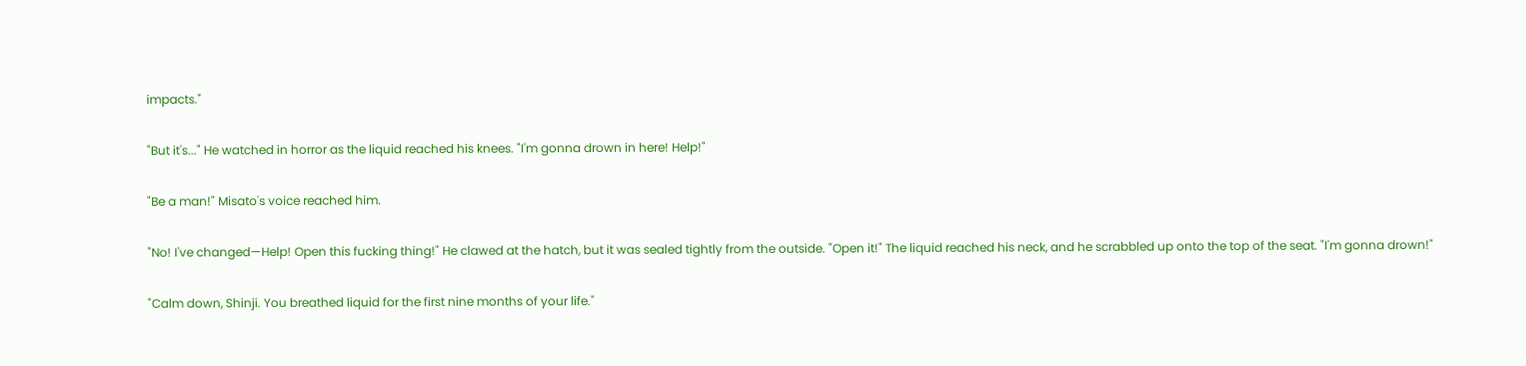impacts."

"But it's..." He watched in horror as the liquid reached his knees. "I'm gonna drown in here! Help!"

"Be a man!" Misato's voice reached him.

"No! I've changed—Help! Open this fucking thing!" He clawed at the hatch, but it was sealed tightly from the outside. "Open it!" The liquid reached his neck, and he scrabbled up onto the top of the seat. "I'm gonna drown!"

"Calm down, Shinji. You breathed liquid for the first nine months of your life."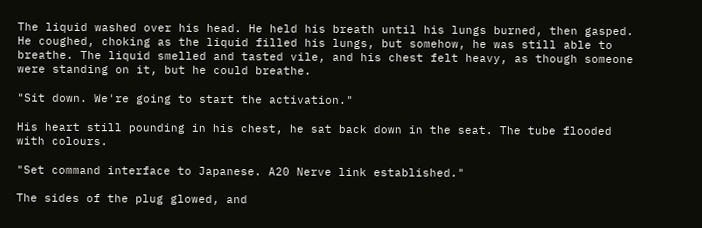The liquid washed over his head. He held his breath until his lungs burned, then gasped. He coughed, choking as the liquid filled his lungs, but somehow, he was still able to breathe. The liquid smelled and tasted vile, and his chest felt heavy, as though someone were standing on it, but he could breathe.

"Sit down. We're going to start the activation."

His heart still pounding in his chest, he sat back down in the seat. The tube flooded with colours.

"Set command interface to Japanese. A20 Nerve link established."

The sides of the plug glowed, and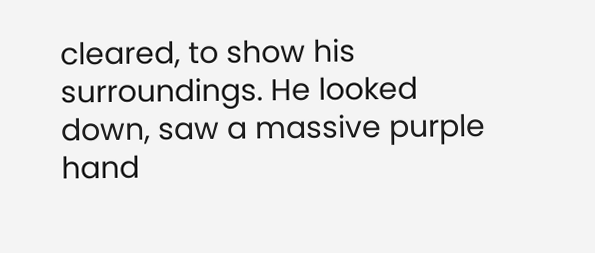cleared, to show his surroundings. He looked down, saw a massive purple hand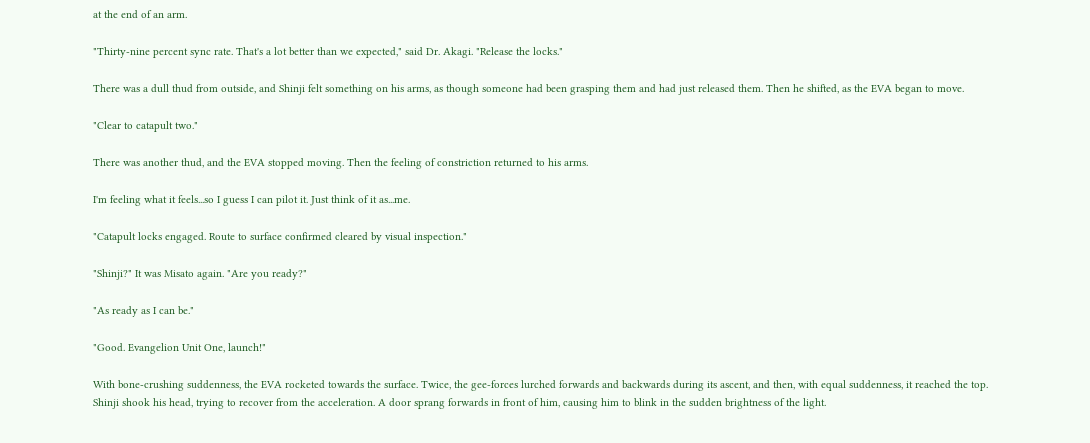at the end of an arm.

"Thirty-nine percent sync rate. That's a lot better than we expected," said Dr. Akagi. "Release the locks."

There was a dull thud from outside, and Shinji felt something on his arms, as though someone had been grasping them and had just released them. Then he shifted, as the EVA began to move.

"Clear to catapult two."

There was another thud, and the EVA stopped moving. Then the feeling of constriction returned to his arms.

I'm feeling what it feels...so I guess I can pilot it. Just think of it as...me.

"Catapult locks engaged. Route to surface confirmed cleared by visual inspection."

"Shinji?" It was Misato again. "Are you ready?"

"As ready as I can be."

"Good. Evangelion Unit One, launch!"

With bone-crushing suddenness, the EVA rocketed towards the surface. Twice, the gee-forces lurched forwards and backwards during its ascent, and then, with equal suddenness, it reached the top. Shinji shook his head, trying to recover from the acceleration. A door sprang forwards in front of him, causing him to blink in the sudden brightness of the light.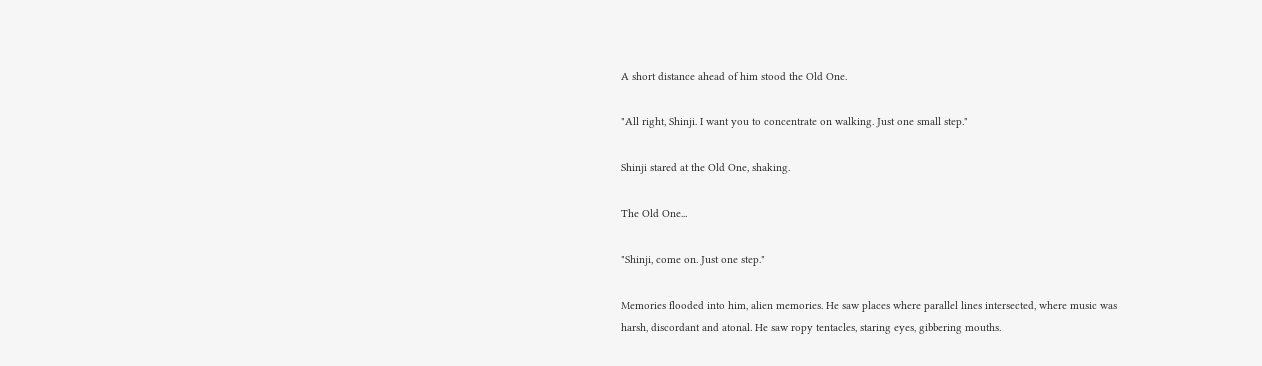A short distance ahead of him stood the Old One.

"All right, Shinji. I want you to concentrate on walking. Just one small step."

Shinji stared at the Old One, shaking.

The Old One...

"Shinji, come on. Just one step."

Memories flooded into him, alien memories. He saw places where parallel lines intersected, where music was harsh, discordant and atonal. He saw ropy tentacles, staring eyes, gibbering mouths.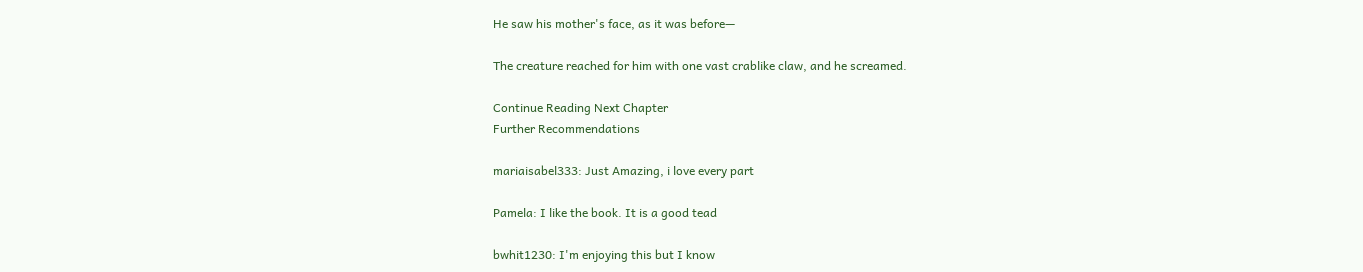He saw his mother's face, as it was before—

The creature reached for him with one vast crablike claw, and he screamed.

Continue Reading Next Chapter
Further Recommendations

mariaisabel333: Just Amazing, i love every part

Pamela: I like the book. It is a good tead

bwhit1230: I'm enjoying this but I know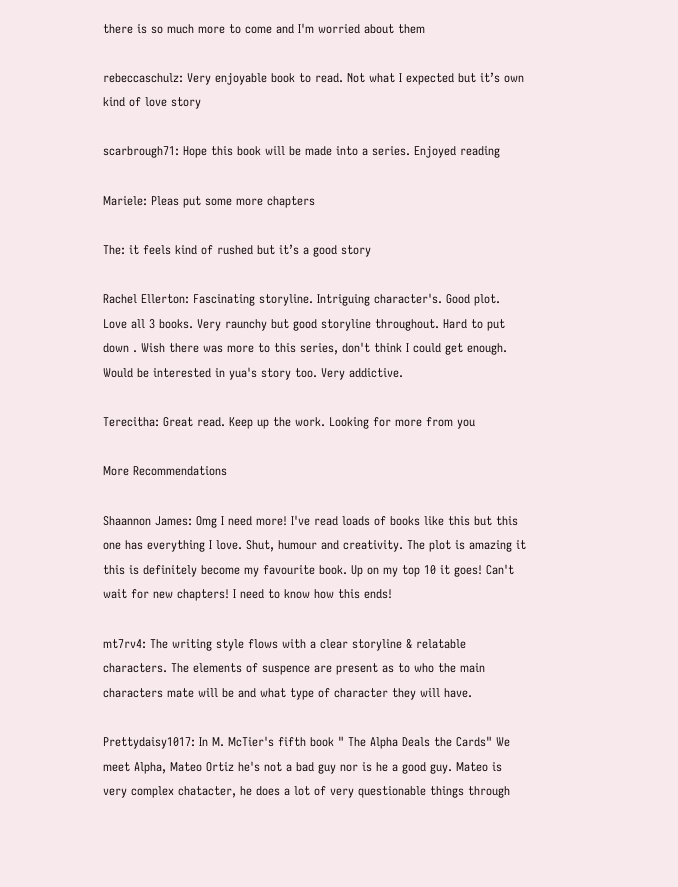there is so much more to come and I'm worried about them

rebeccaschulz: Very enjoyable book to read. Not what I expected but it’s own kind of love story

scarbrough71: Hope this book will be made into a series. Enjoyed reading

Mariele: Pleas put some more chapters

The: it feels kind of rushed but it’s a good story

Rachel Ellerton: Fascinating storyline. Intriguing character's. Good plot. Love all 3 books. Very raunchy but good storyline throughout. Hard to put down . Wish there was more to this series, don't think I could get enough. Would be interested in yua's story too. Very addictive.

Terecitha: Great read. Keep up the work. Looking for more from you

More Recommendations

Shaannon James: Omg I need more! I've read loads of books like this but this one has everything I love. Shut, humour and creativity. The plot is amazing it this is definitely become my favourite book. Up on my top 10 it goes! Can't wait for new chapters! I need to know how this ends!

mt7rv4: The writing style flows with a clear storyline & relatable characters. The elements of suspence are present as to who the main characters mate will be and what type of character they will have.

Prettydaisy1017: In M. McTier's fifth book " The Alpha Deals the Cards" We meet Alpha, Mateo Ortiz he's not a bad guy nor is he a good guy. Mateo is very complex chatacter, he does a lot of very questionable things through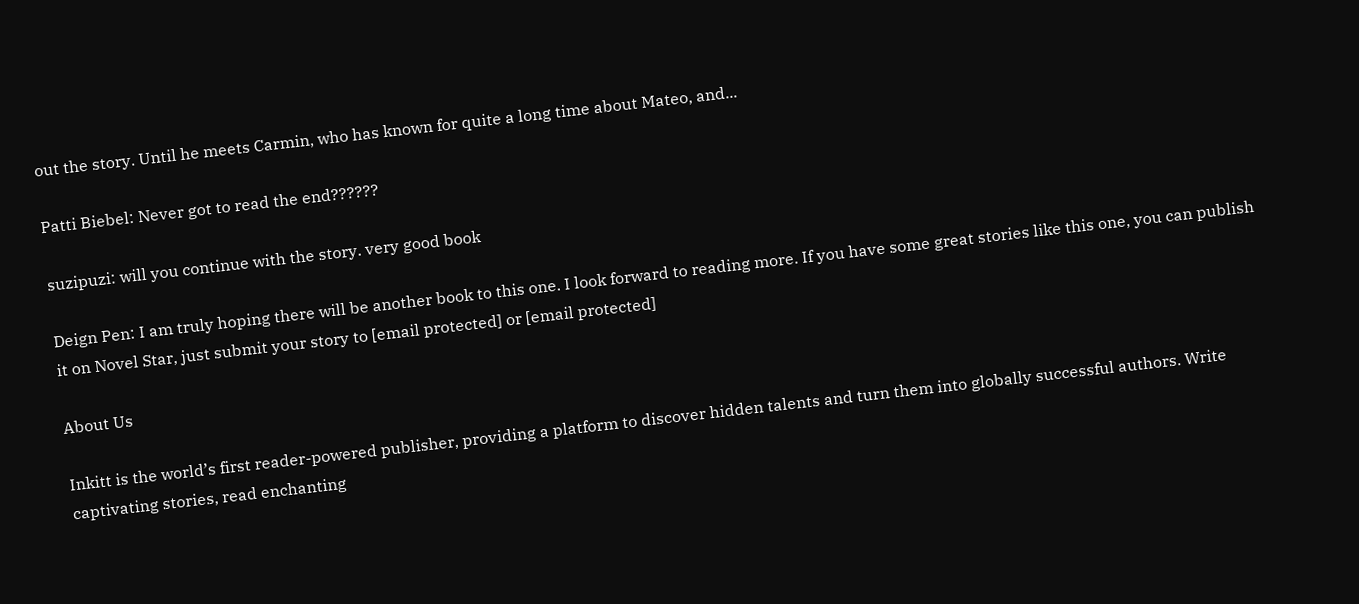out the story. Until he meets Carmin, who has known for quite a long time about Mateo, and...

Patti Biebel: Never got to read the end??????

suzipuzi: will you continue with the story. very good book

Deign Pen: I am truly hoping there will be another book to this one. I look forward to reading more. If you have some great stories like this one, you can publish it on Novel Star, just submit your story to [email protected] or [email protected]

About Us

Inkitt is the world’s first reader-powered publisher, providing a platform to discover hidden talents and turn them into globally successful authors. Write captivating stories, read enchanting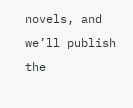novels, and we’ll publish the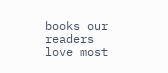books our readers love most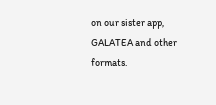on our sister app, GALATEA and other formats.